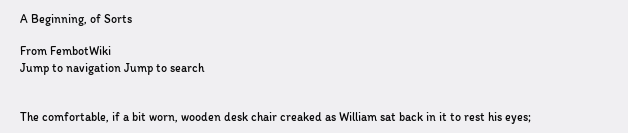A Beginning, of Sorts

From FembotWiki
Jump to navigation Jump to search


The comfortable, if a bit worn, wooden desk chair creaked as William sat back in it to rest his eyes;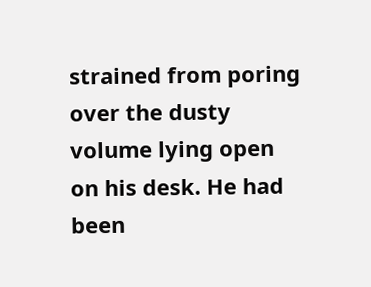strained from poring over the dusty volume lying open on his desk. He had been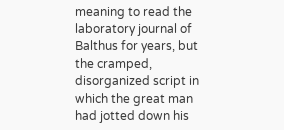meaning to read the laboratory journal of Balthus for years, but the cramped, disorganized script in which the great man had jotted down his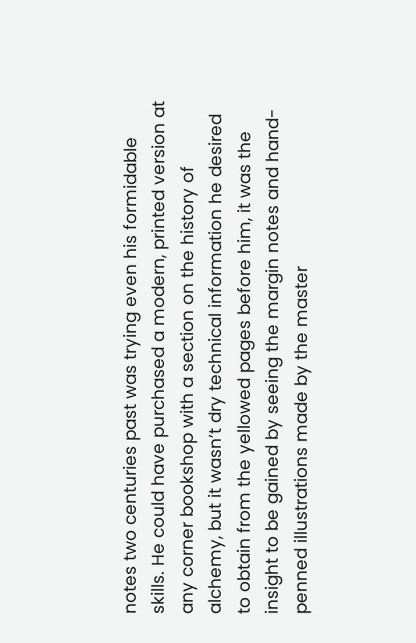notes two centuries past was trying even his formidable skills. He could have purchased a modern, printed version at any corner bookshop with a section on the history of alchemy, but it wasn’t dry technical information he desired to obtain from the yellowed pages before him, it was the insight to be gained by seeing the margin notes and hand-penned illustrations made by the master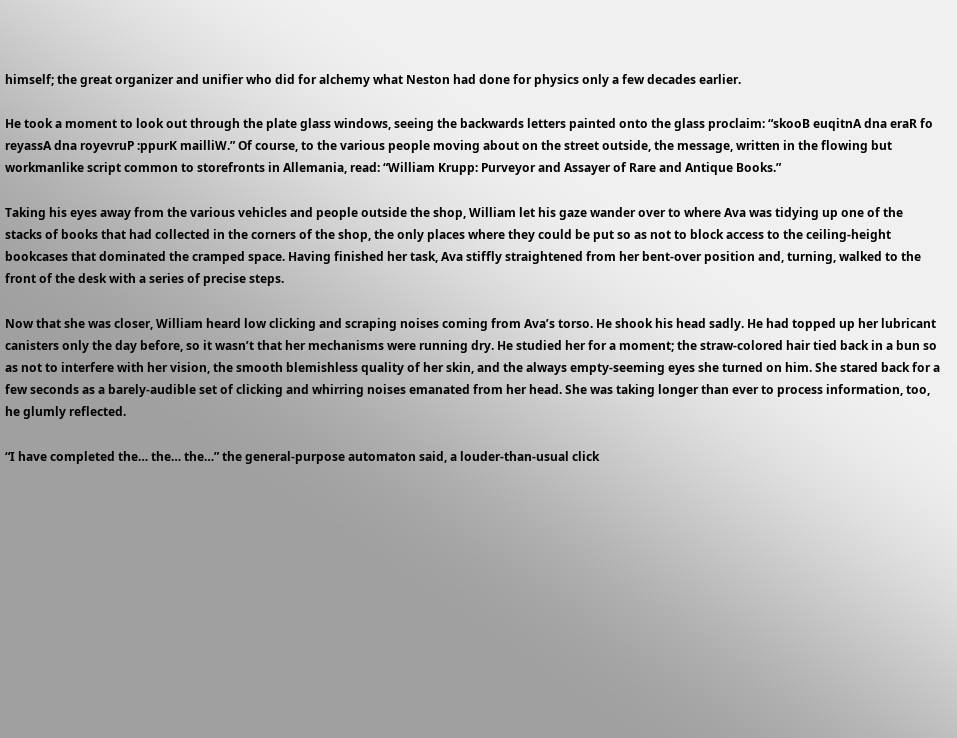himself; the great organizer and unifier who did for alchemy what Neston had done for physics only a few decades earlier.

He took a moment to look out through the plate glass windows, seeing the backwards letters painted onto the glass proclaim: “skooB euqitnA dna eraR fo reyassA dna royevruP :ppurK mailliW.” Of course, to the various people moving about on the street outside, the message, written in the flowing but workmanlike script common to storefronts in Allemania, read: “William Krupp: Purveyor and Assayer of Rare and Antique Books.”

Taking his eyes away from the various vehicles and people outside the shop, William let his gaze wander over to where Ava was tidying up one of the stacks of books that had collected in the corners of the shop, the only places where they could be put so as not to block access to the ceiling-height bookcases that dominated the cramped space. Having finished her task, Ava stiffly straightened from her bent-over position and, turning, walked to the front of the desk with a series of precise steps.

Now that she was closer, William heard low clicking and scraping noises coming from Ava’s torso. He shook his head sadly. He had topped up her lubricant canisters only the day before, so it wasn’t that her mechanisms were running dry. He studied her for a moment; the straw-colored hair tied back in a bun so as not to interfere with her vision, the smooth blemishless quality of her skin, and the always empty-seeming eyes she turned on him. She stared back for a few seconds as a barely-audible set of clicking and whirring noises emanated from her head. She was taking longer than ever to process information, too, he glumly reflected.

“I have completed the… the… the…” the general-purpose automaton said, a louder-than-usual click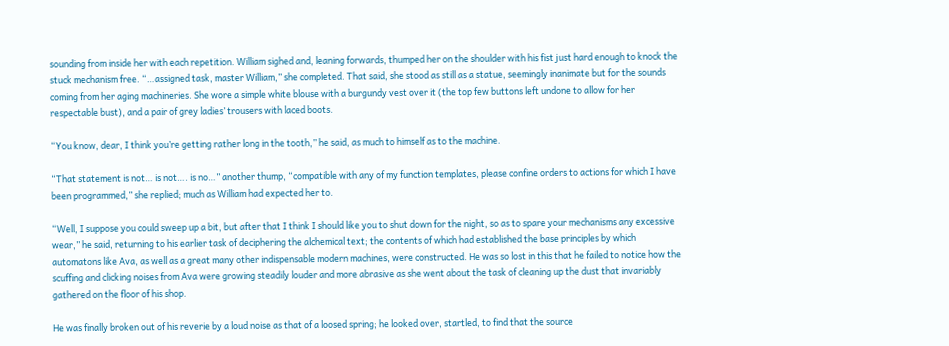sounding from inside her with each repetition. William sighed and, leaning forwards, thumped her on the shoulder with his fist just hard enough to knock the stuck mechanism free. “…assigned task, master William,” she completed. That said, she stood as still as a statue, seemingly inanimate but for the sounds coming from her aging machineries. She wore a simple white blouse with a burgundy vest over it (the top few buttons left undone to allow for her respectable bust), and a pair of grey ladies’ trousers with laced boots.

“You know, dear, I think you’re getting rather long in the tooth,” he said, as much to himself as to the machine.

“That statement is not… is not…. is no…” another thump, “compatible with any of my function templates, please confine orders to actions for which I have been programmed,” she replied; much as William had expected her to.

“Well, I suppose you could sweep up a bit, but after that I think I should like you to shut down for the night, so as to spare your mechanisms any excessive wear,” he said, returning to his earlier task of deciphering the alchemical text; the contents of which had established the base principles by which automatons like Ava, as well as a great many other indispensable modern machines, were constructed. He was so lost in this that he failed to notice how the scuffing and clicking noises from Ava were growing steadily louder and more abrasive as she went about the task of cleaning up the dust that invariably gathered on the floor of his shop.

He was finally broken out of his reverie by a loud noise as that of a loosed spring; he looked over, startled, to find that the source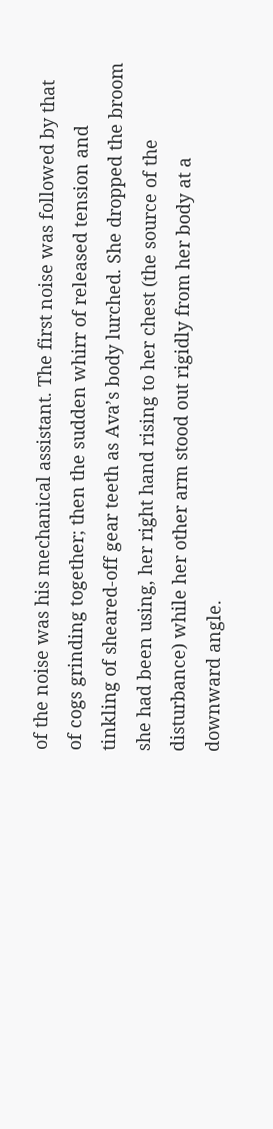of the noise was his mechanical assistant. The first noise was followed by that of cogs grinding together; then the sudden whirr of released tension and tinkling of sheared-off gear teeth as Ava’s body lurched. She dropped the broom she had been using, her right hand rising to her chest (the source of the disturbance) while her other arm stood out rigidly from her body at a downward angle.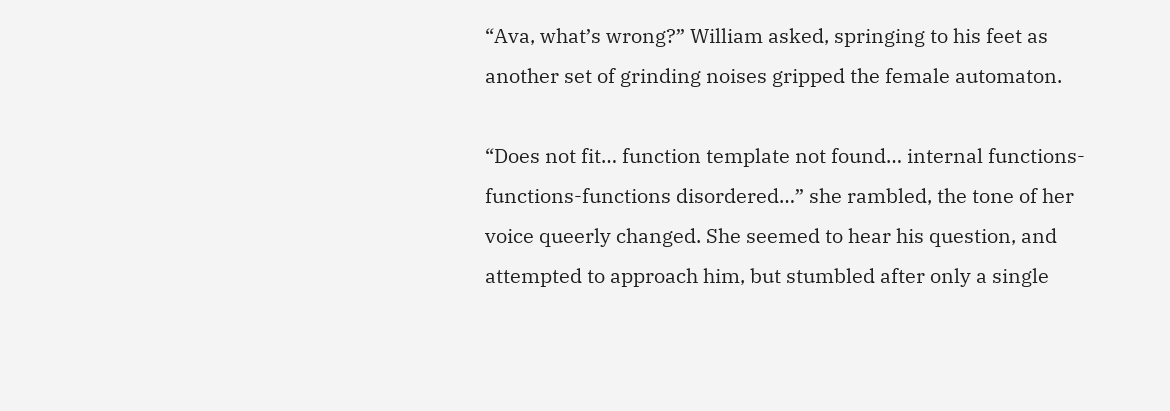“Ava, what’s wrong?” William asked, springing to his feet as another set of grinding noises gripped the female automaton.

“Does not fit… function template not found… internal functions-functions-functions disordered…” she rambled, the tone of her voice queerly changed. She seemed to hear his question, and attempted to approach him, but stumbled after only a single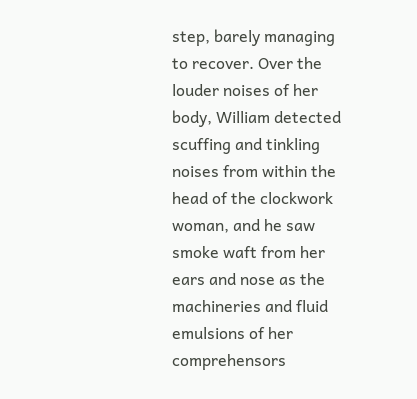step, barely managing to recover. Over the louder noises of her body, William detected scuffing and tinkling noises from within the head of the clockwork woman, and he saw smoke waft from her ears and nose as the machineries and fluid emulsions of her comprehensors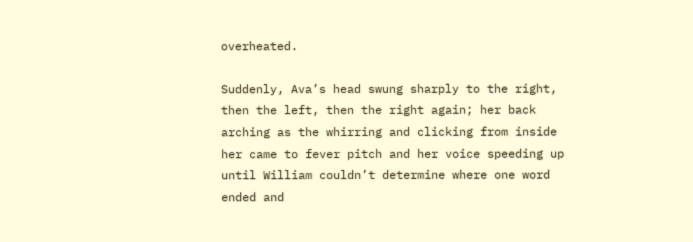overheated.

Suddenly, Ava’s head swung sharply to the right, then the left, then the right again; her back arching as the whirring and clicking from inside her came to fever pitch and her voice speeding up until William couldn’t determine where one word ended and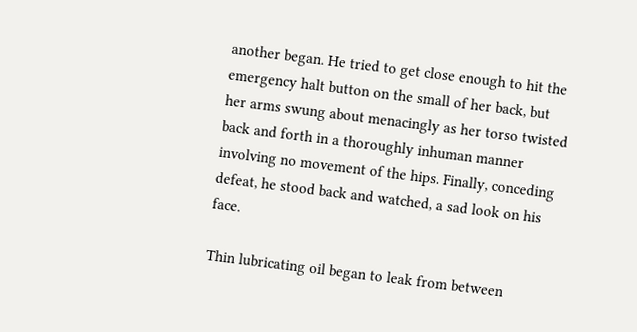another began. He tried to get close enough to hit the emergency halt button on the small of her back, but her arms swung about menacingly as her torso twisted back and forth in a thoroughly inhuman manner involving no movement of the hips. Finally, conceding defeat, he stood back and watched, a sad look on his face.

Thin lubricating oil began to leak from between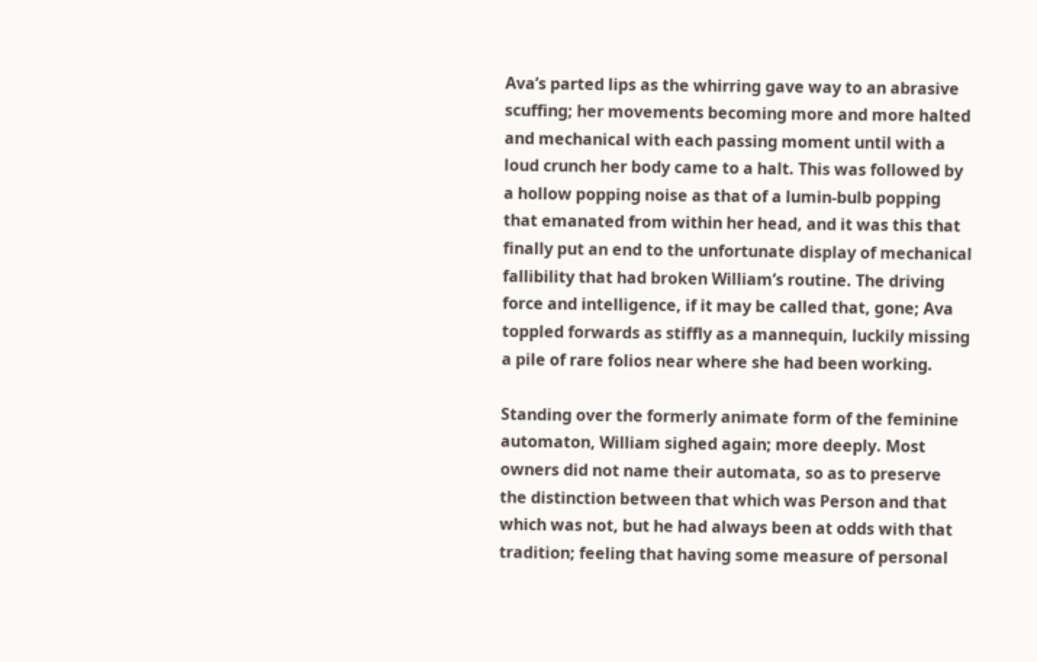Ava’s parted lips as the whirring gave way to an abrasive scuffing; her movements becoming more and more halted and mechanical with each passing moment until with a loud crunch her body came to a halt. This was followed by a hollow popping noise as that of a lumin-bulb popping that emanated from within her head, and it was this that finally put an end to the unfortunate display of mechanical fallibility that had broken William’s routine. The driving force and intelligence, if it may be called that, gone; Ava toppled forwards as stiffly as a mannequin, luckily missing a pile of rare folios near where she had been working.

Standing over the formerly animate form of the feminine automaton, William sighed again; more deeply. Most owners did not name their automata, so as to preserve the distinction between that which was Person and that which was not, but he had always been at odds with that tradition; feeling that having some measure of personal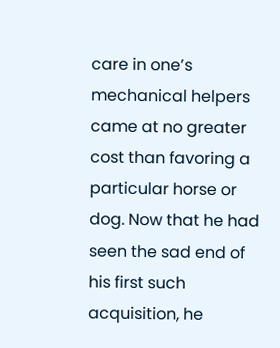care in one’s mechanical helpers came at no greater cost than favoring a particular horse or dog. Now that he had seen the sad end of his first such acquisition, he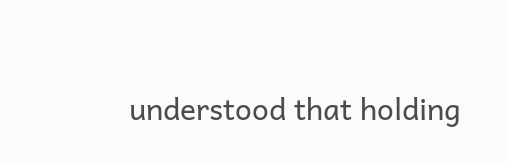understood that holding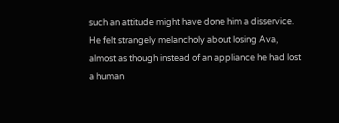such an attitude might have done him a disservice. He felt strangely melancholy about losing Ava, almost as though instead of an appliance he had lost a human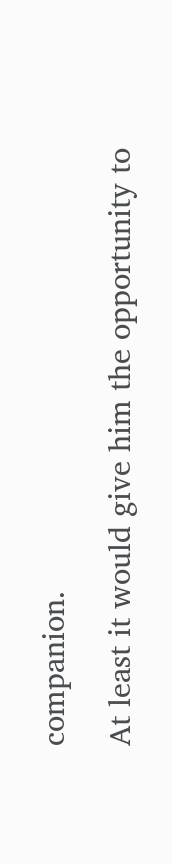companion.

At least it would give him the opportunity to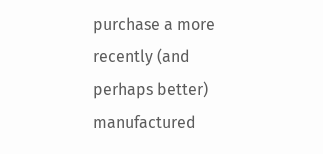purchase a more recently (and perhaps better) manufactured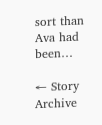sort than Ava had been…

← Story Archive